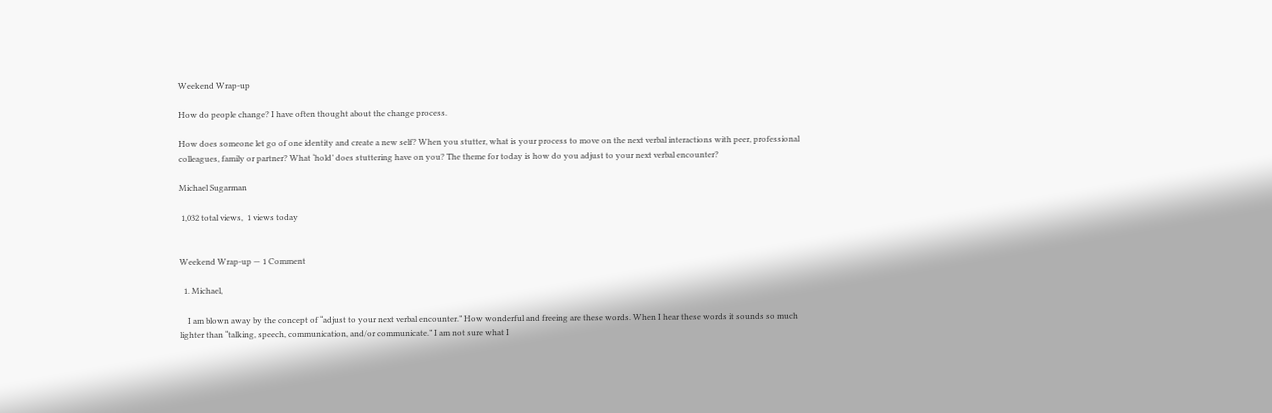Weekend Wrap-up

How do people change? I have often thought about the change process.

How does someone let go of one identity and create a new self? When you stutter, what is your process to move on the next verbal interactions with peer, professional colleagues, family or partner? What ‘hold’ does stuttering have on you? The theme for today is how do you adjust to your next verbal encounter?

Michael Sugarman

 1,032 total views,  1 views today


Weekend Wrap-up — 1 Comment

  1. Michael,

    I am blown away by the concept of “adjust to your next verbal encounter.” How wonderful and freeing are these words. When I hear these words it sounds so much lighter than “talking, speech, communication, and/or communicate.” I am not sure what I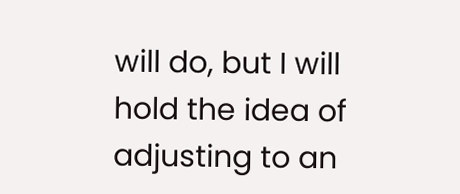will do, but I will hold the idea of adjusting to an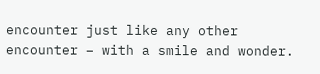encounter just like any other encounter – with a smile and wonder.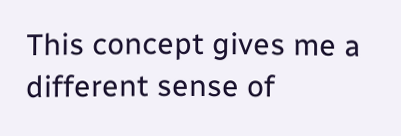This concept gives me a different sense of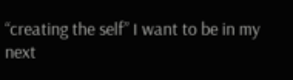“creating the self” I want to be in my next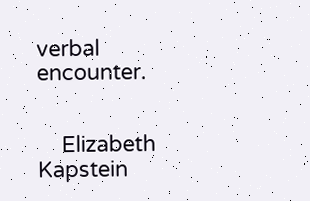verbal encounter.


    Elizabeth Kapstein